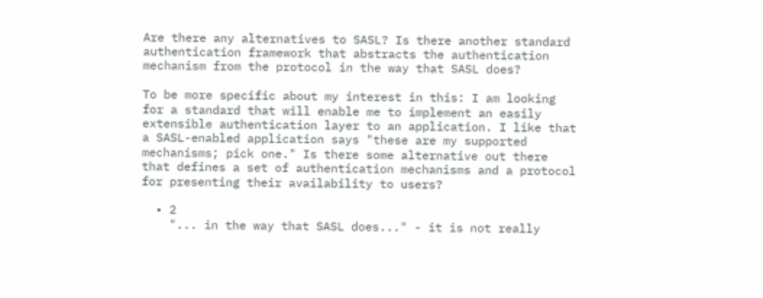Are there any alternatives to SASL? Is there another standard authentication framework that abstracts the authentication mechanism from the protocol in the way that SASL does?

To be more specific about my interest in this: I am looking for a standard that will enable me to implement an easily extensible authentication layer to an application. I like that a SASL-enabled application says "these are my supported mechanisms; pick one." Is there some alternative out there that defines a set of authentication mechanisms and a protocol for presenting their availability to users?

  • 2
    "... in the way that SASL does..." - it is not really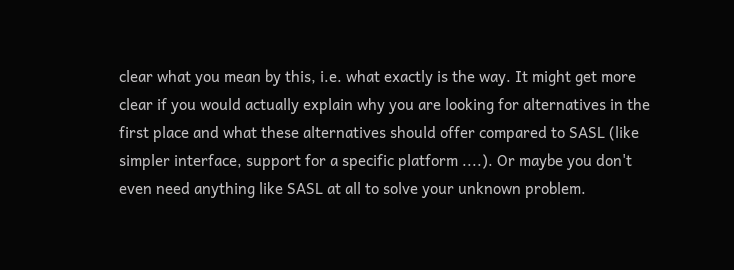clear what you mean by this, i.e. what exactly is the way. It might get more clear if you would actually explain why you are looking for alternatives in the first place and what these alternatives should offer compared to SASL (like simpler interface, support for a specific platform ....). Or maybe you don't even need anything like SASL at all to solve your unknown problem.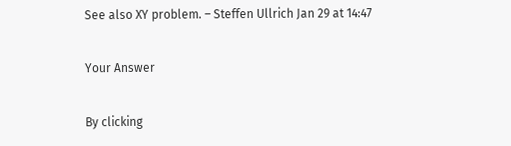See also XY problem. – Steffen Ullrich Jan 29 at 14:47

Your Answer

By clicking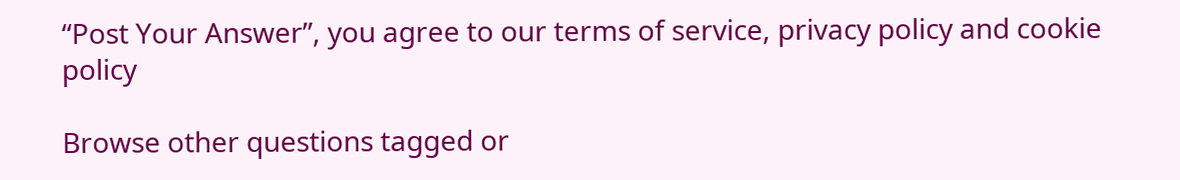“Post Your Answer”, you agree to our terms of service, privacy policy and cookie policy

Browse other questions tagged or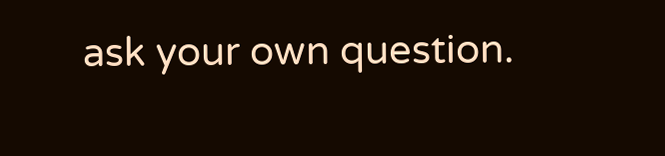ask your own question.